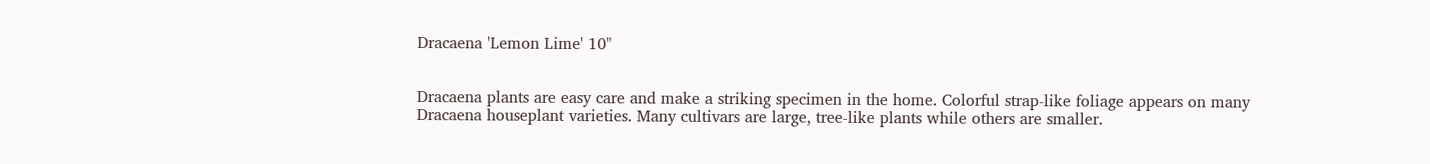Dracaena 'Lemon Lime' 10"


Dracaena plants are easy care and make a striking specimen in the home. Colorful strap-like foliage appears on many Dracaena houseplant varieties. Many cultivars are large, tree-like plants while others are smaller.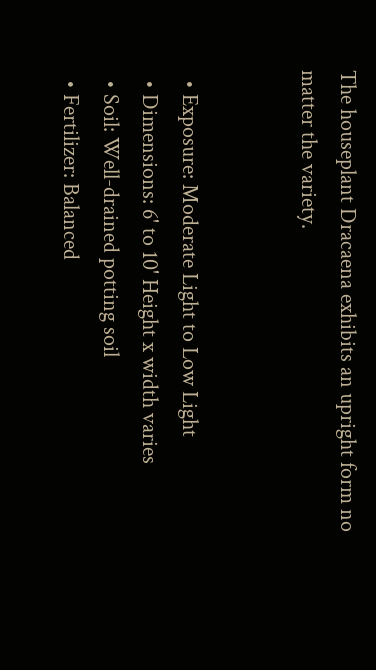The houseplant Dracaena exhibits an upright form no matter the variety.


  • Exposure: Moderate Light to Low Light
  • Dimensions: 6' to 10' Height x width varies
  • Soil: Well-drained potting soil
  • Fertilizer: Balanced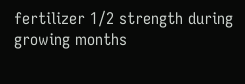fertilizer 1/2 strength during growing months